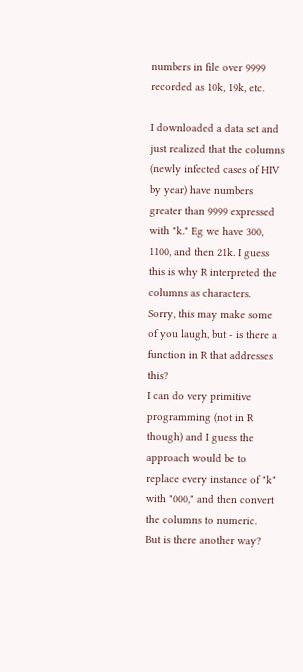numbers in file over 9999 recorded as 10k, 19k, etc.

I downloaded a data set and just realized that the columns (newly infected cases of HIV by year) have numbers greater than 9999 expressed with "k." Eg we have 300, 1100, and then 21k. I guess this is why R interpreted the columns as characters.
Sorry, this may make some of you laugh, but - is there a function in R that addresses this?
I can do very primitive programming (not in R though) and I guess the approach would be to replace every instance of "k" with "000," and then convert the columns to numeric.
But is there another way?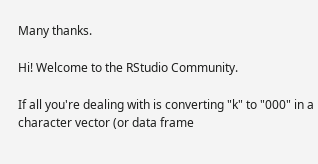Many thanks.

Hi! Welcome to the RStudio Community.

If all you're dealing with is converting "k" to "000" in a character vector (or data frame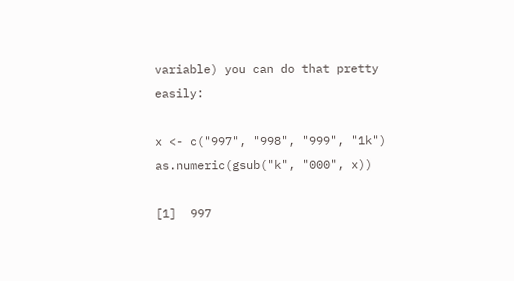variable) you can do that pretty easily:

x <- c("997", "998", "999", "1k")
as.numeric(gsub("k", "000", x))

[1]  997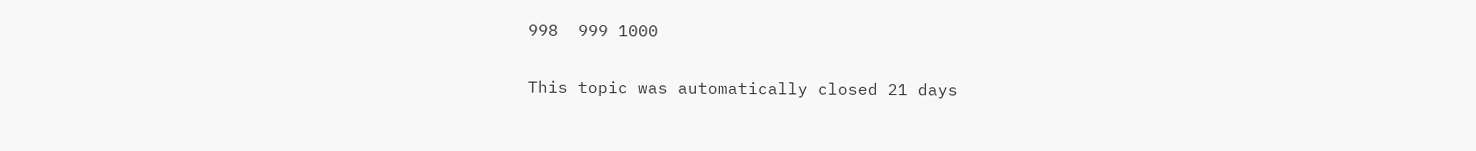998  999 1000

This topic was automatically closed 21 days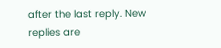after the last reply. New replies are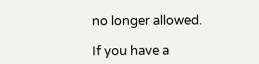no longer allowed.

If you have a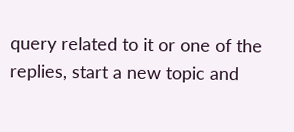query related to it or one of the replies, start a new topic and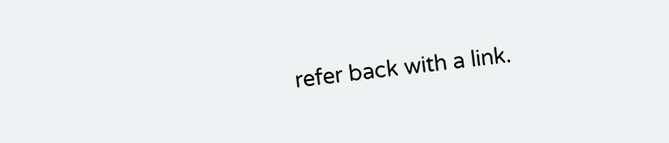refer back with a link.